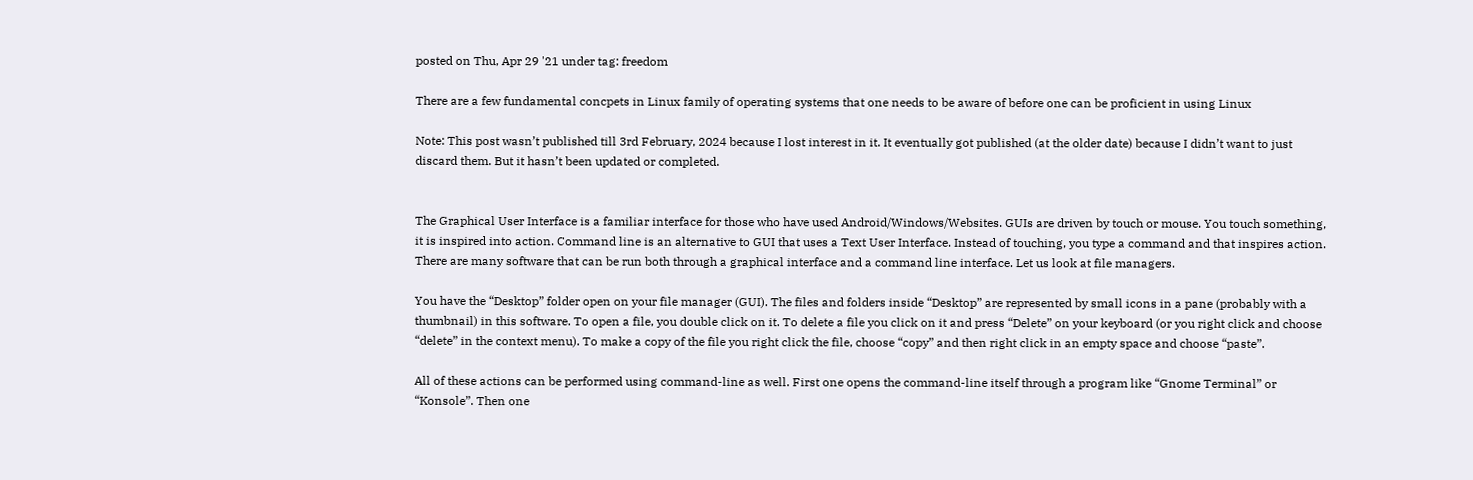posted on Thu, Apr 29 '21 under tag: freedom

There are a few fundamental concpets in Linux family of operating systems that one needs to be aware of before one can be proficient in using Linux

Note: This post wasn’t published till 3rd February, 2024 because I lost interest in it. It eventually got published (at the older date) because I didn’t want to just discard them. But it hasn’t been updated or completed.


The Graphical User Interface is a familiar interface for those who have used Android/Windows/Websites. GUIs are driven by touch or mouse. You touch something, it is inspired into action. Command line is an alternative to GUI that uses a Text User Interface. Instead of touching, you type a command and that inspires action. There are many software that can be run both through a graphical interface and a command line interface. Let us look at file managers.

You have the “Desktop” folder open on your file manager (GUI). The files and folders inside “Desktop” are represented by small icons in a pane (probably with a thumbnail) in this software. To open a file, you double click on it. To delete a file you click on it and press “Delete” on your keyboard (or you right click and choose “delete” in the context menu). To make a copy of the file you right click the file, choose “copy” and then right click in an empty space and choose “paste”.

All of these actions can be performed using command-line as well. First one opens the command-line itself through a program like “Gnome Terminal” or “Konsole”. Then one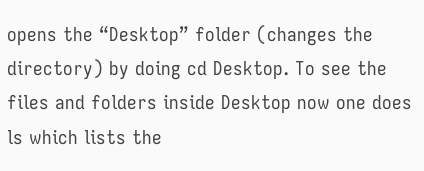opens the “Desktop” folder (changes the directory) by doing cd Desktop. To see the files and folders inside Desktop now one does ls which lists the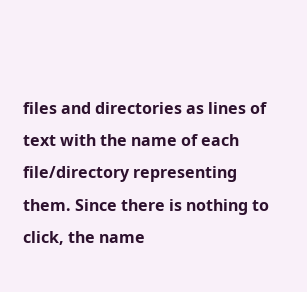files and directories as lines of text with the name of each file/directory representing them. Since there is nothing to click, the name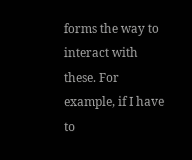forms the way to interact with these. For example, if I have to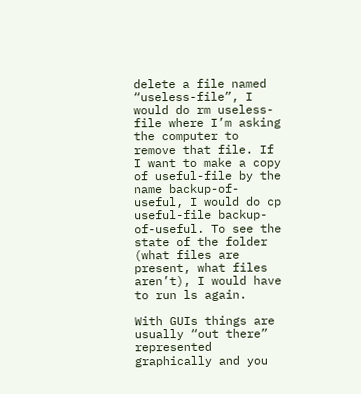delete a file named “useless-file”, I would do rm useless-file where I’m asking the computer to remove that file. If I want to make a copy of useful-file by the name backup-of-useful, I would do cp useful-file backup-of-useful. To see the state of the folder (what files are present, what files aren’t), I would have to run ls again.

With GUIs things are usually “out there” represented graphically and you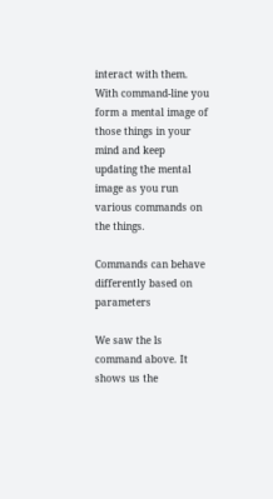interact with them. With command-line you form a mental image of those things in your mind and keep updating the mental image as you run various commands on the things.

Commands can behave differently based on parameters

We saw the ls command above. It shows us the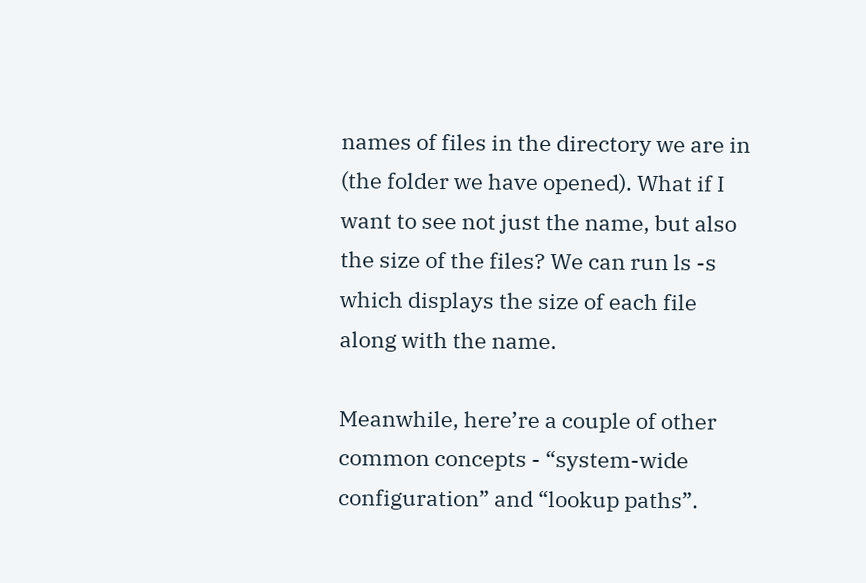names of files in the directory we are in (the folder we have opened). What if I want to see not just the name, but also the size of the files? We can run ls -s which displays the size of each file along with the name.

Meanwhile, here’re a couple of other common concepts - “system-wide configuration” and “lookup paths”.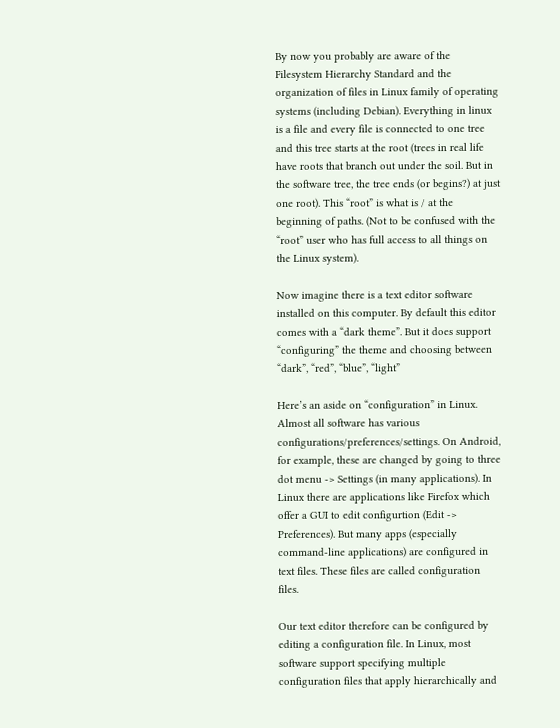By now you probably are aware of the Filesystem Hierarchy Standard and the organization of files in Linux family of operating systems (including Debian). Everything in linux is a file and every file is connected to one tree and this tree starts at the root (trees in real life have roots that branch out under the soil. But in the software tree, the tree ends (or begins?) at just one root). This “root” is what is / at the beginning of paths. (Not to be confused with the “root” user who has full access to all things on the Linux system).

Now imagine there is a text editor software installed on this computer. By default this editor comes with a “dark theme”. But it does support “configuring” the theme and choosing between “dark”, “red”, “blue”, “light”

Here’s an aside on “configuration” in Linux. Almost all software has various configurations/preferences/settings. On Android, for example, these are changed by going to three dot menu -> Settings (in many applications). In Linux there are applications like Firefox which offer a GUI to edit configurtion (Edit -> Preferences). But many apps (especially command-line applications) are configured in text files. These files are called configuration files.

Our text editor therefore can be configured by editing a configuration file. In Linux, most software support specifying multiple configuration files that apply hierarchically and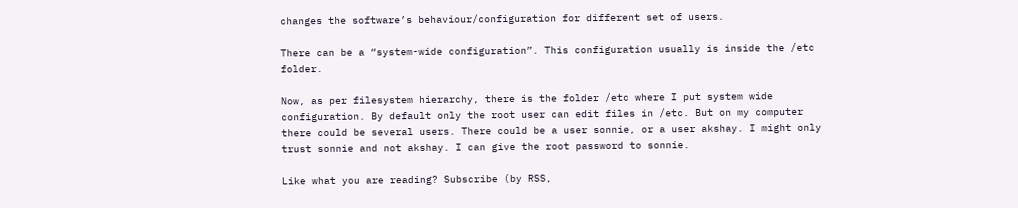changes the software’s behaviour/configuration for different set of users.

There can be a “system-wide configuration”. This configuration usually is inside the /etc folder.

Now, as per filesystem hierarchy, there is the folder /etc where I put system wide configuration. By default only the root user can edit files in /etc. But on my computer there could be several users. There could be a user sonnie, or a user akshay. I might only trust sonnie and not akshay. I can give the root password to sonnie.

Like what you are reading? Subscribe (by RSS,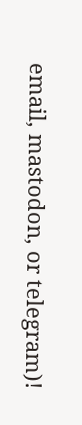email, mastodon, or telegram)!